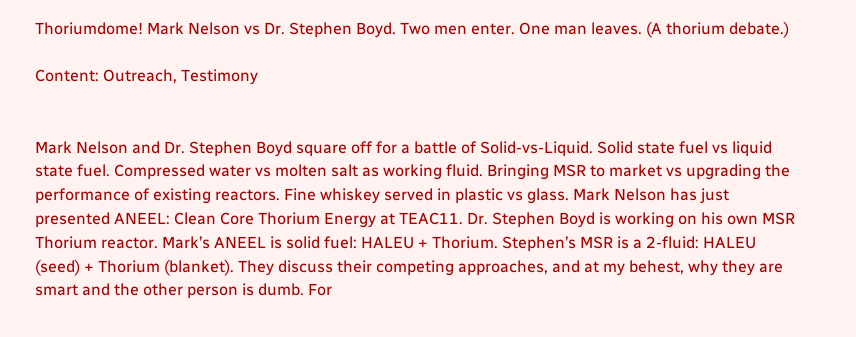Thoriumdome! Mark Nelson vs Dr. Stephen Boyd. Two men enter. One man leaves. (A thorium debate.)

Content: Outreach, Testimony


Mark Nelson and Dr. Stephen Boyd square off for a battle of Solid-vs-Liquid. Solid state fuel vs liquid state fuel. Compressed water vs molten salt as working fluid. Bringing MSR to market vs upgrading the performance of existing reactors. Fine whiskey served in plastic vs glass. Mark Nelson has just presented ANEEL: Clean Core Thorium Energy at TEAC11. Dr. Stephen Boyd is working on his own MSR Thorium reactor. Mark’s ANEEL is solid fuel: HALEU + Thorium. Stephen’s MSR is a 2-fluid: HALEU (seed) + Thorium (blanket). They discuss their competing approaches, and at my behest, why they are smart and the other person is dumb. For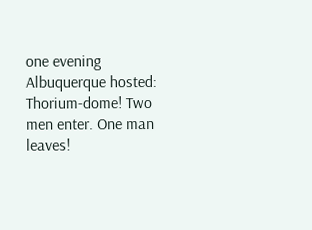one evening Albuquerque hosted: Thorium-dome! Two men enter. One man leaves!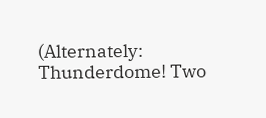(Alternately: Thunderdome! Two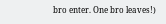bro enter. One bro leaves!)